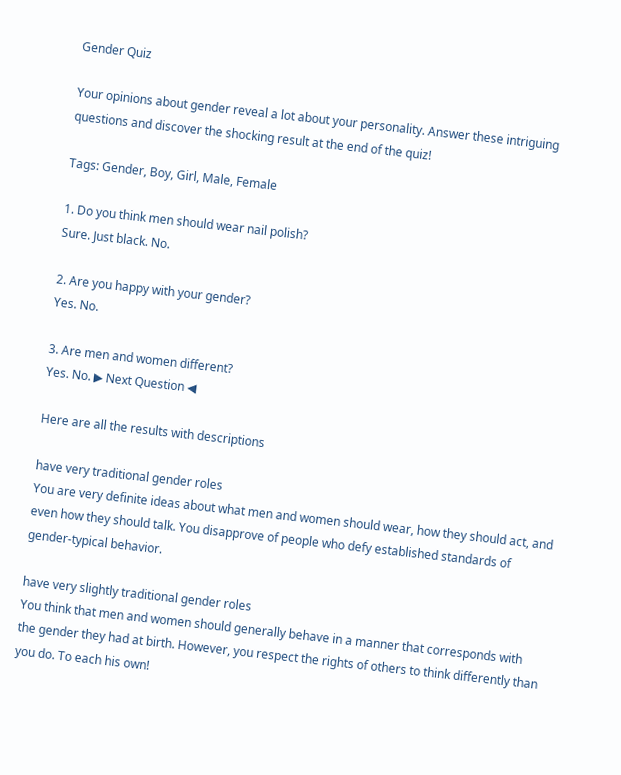Gender Quiz

Your opinions about gender reveal a lot about your personality. Answer these intriguing questions and discover the shocking result at the end of the quiz!

Tags: Gender, Boy, Girl, Male, Female

1. Do you think men should wear nail polish?
Sure. Just black. No.

2. Are you happy with your gender?
Yes. No.

3. Are men and women different?
Yes. No. ▶ Next Question ◀

Here are all the results with descriptions

have very traditional gender roles
You are very definite ideas about what men and women should wear, how they should act, and even how they should talk. You disapprove of people who defy established standards of gender-typical behavior.

have very slightly traditional gender roles
You think that men and women should generally behave in a manner that corresponds with the gender they had at birth. However, you respect the rights of others to think differently than you do. To each his own!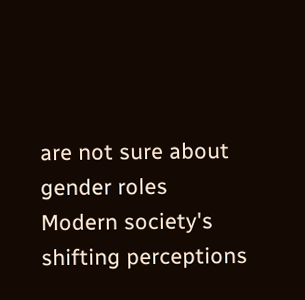are not sure about gender roles
Modern society's shifting perceptions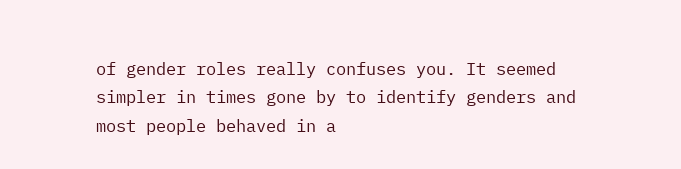of gender roles really confuses you. It seemed simpler in times gone by to identify genders and most people behaved in a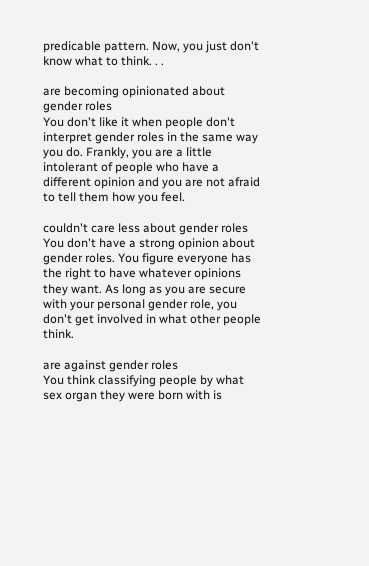predicable pattern. Now, you just don't know what to think. . .

are becoming opinionated about gender roles
You don't like it when people don't interpret gender roles in the same way you do. Frankly, you are a little intolerant of people who have a different opinion and you are not afraid to tell them how you feel.

couldn't care less about gender roles
You don't have a strong opinion about gender roles. You figure everyone has the right to have whatever opinions they want. As long as you are secure with your personal gender role, you don't get involved in what other people think.

are against gender roles
You think classifying people by what sex organ they were born with is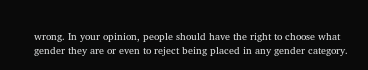wrong. In your opinion, people should have the right to choose what gender they are or even to reject being placed in any gender category.